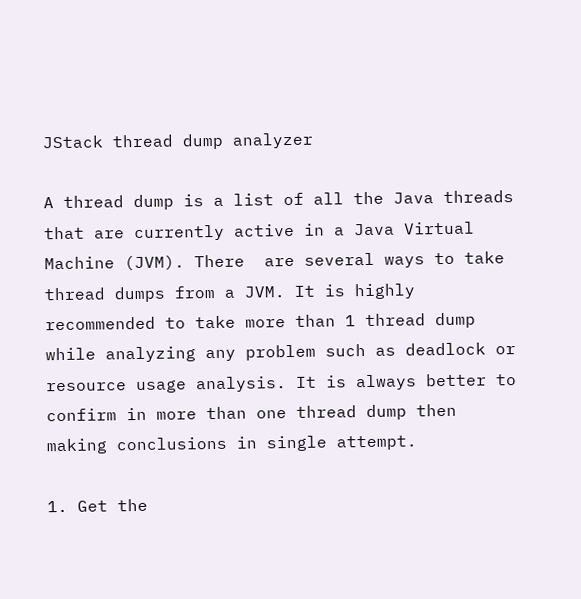JStack thread dump analyzer

A thread dump is a list of all the Java threads that are currently active in a Java Virtual Machine (JVM). There  are several ways to take thread dumps from a JVM. It is highly recommended to take more than 1 thread dump while analyzing any problem such as deadlock or resource usage analysis. It is always better to confirm in more than one thread dump then making conclusions in single attempt.

1. Get the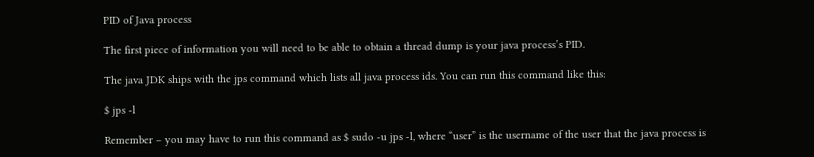PID of Java process

The first piece of information you will need to be able to obtain a thread dump is your java process’s PID.

The java JDK ships with the jps command which lists all java process ids. You can run this command like this:

$ jps -l

Remember – you may have to run this command as $ sudo -u jps -l, where “user” is the username of the user that the java process is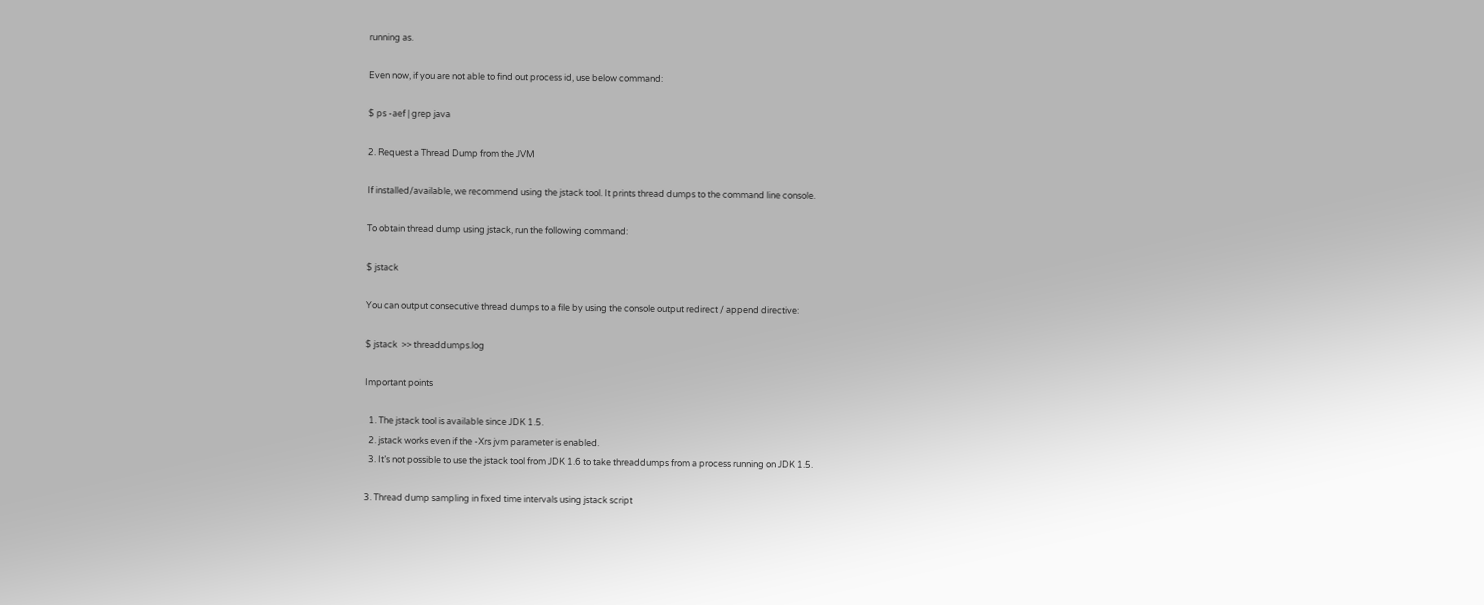running as.

Even now, if you are not able to find out process id, use below command:

$ ps -aef | grep java

2. Request a Thread Dump from the JVM

If installed/available, we recommend using the jstack tool. It prints thread dumps to the command line console.

To obtain thread dump using jstack, run the following command:

$ jstack

You can output consecutive thread dumps to a file by using the console output redirect / append directive:

$ jstack  >> threaddumps.log

Important points

  1. The jstack tool is available since JDK 1.5.
  2. jstack works even if the -Xrs jvm parameter is enabled.
  3. It’s not possible to use the jstack tool from JDK 1.6 to take threaddumps from a process running on JDK 1.5.

3. Thread dump sampling in fixed time intervals using jstack script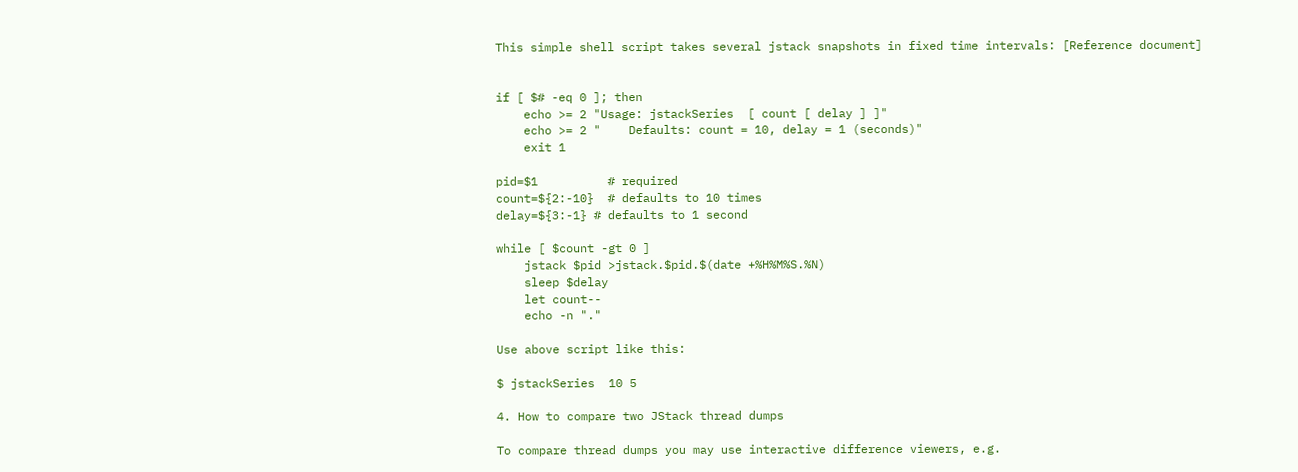This simple shell script takes several jstack snapshots in fixed time intervals: [Reference document]


if [ $# -eq 0 ]; then
    echo >= 2 "Usage: jstackSeries  [ count [ delay ] ]"
    echo >= 2 "    Defaults: count = 10, delay = 1 (seconds)"
    exit 1

pid=$1          # required
count=${2:-10}  # defaults to 10 times
delay=${3:-1} # defaults to 1 second

while [ $count -gt 0 ]
    jstack $pid >jstack.$pid.$(date +%H%M%S.%N)
    sleep $delay
    let count--
    echo -n "."

Use above script like this:

$ jstackSeries  10 5

4. How to compare two JStack thread dumps

To compare thread dumps you may use interactive difference viewers, e.g.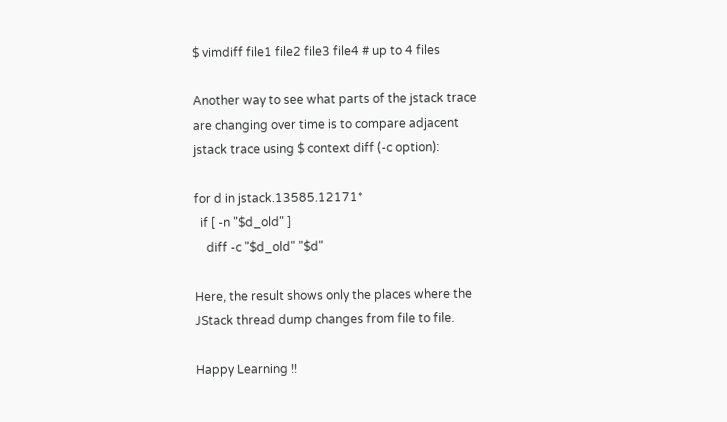$ vimdiff file1 file2 file3 file4 # up to 4 files

Another way to see what parts of the jstack trace are changing over time is to compare adjacent jstack trace using $ context diff (-c option):

for d in jstack.13585.12171*
  if [ -n "$d_old" ]
    diff -c "$d_old" "$d"

Here, the result shows only the places where the JStack thread dump changes from file to file.

Happy Learning !!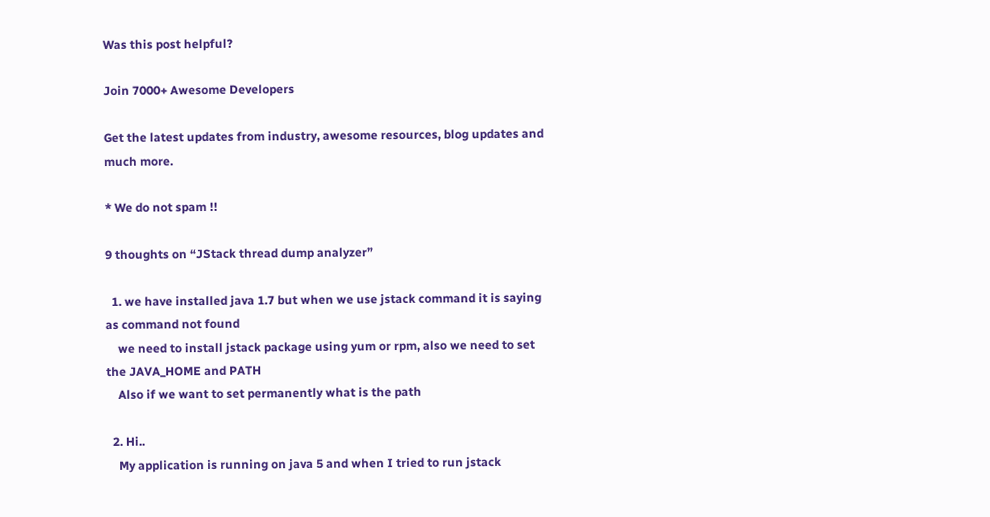Was this post helpful?

Join 7000+ Awesome Developers

Get the latest updates from industry, awesome resources, blog updates and much more.

* We do not spam !!

9 thoughts on “JStack thread dump analyzer”

  1. we have installed java 1.7 but when we use jstack command it is saying as command not found
    we need to install jstack package using yum or rpm, also we need to set the JAVA_HOME and PATH
    Also if we want to set permanently what is the path

  2. Hi..
    My application is running on java 5 and when I tried to run jstack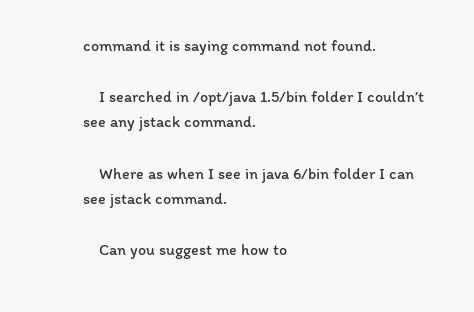command it is saying command not found.

    I searched in /opt/java 1.5/bin folder I couldn’t see any jstack command.

    Where as when I see in java 6/bin folder I can see jstack command.

    Can you suggest me how to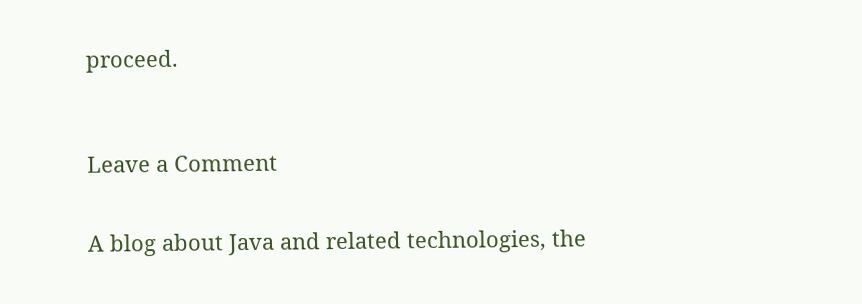proceed.



Leave a Comment


A blog about Java and related technologies, the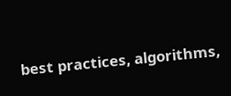best practices, algorithms,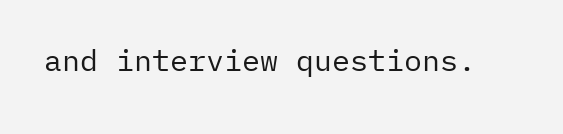and interview questions.